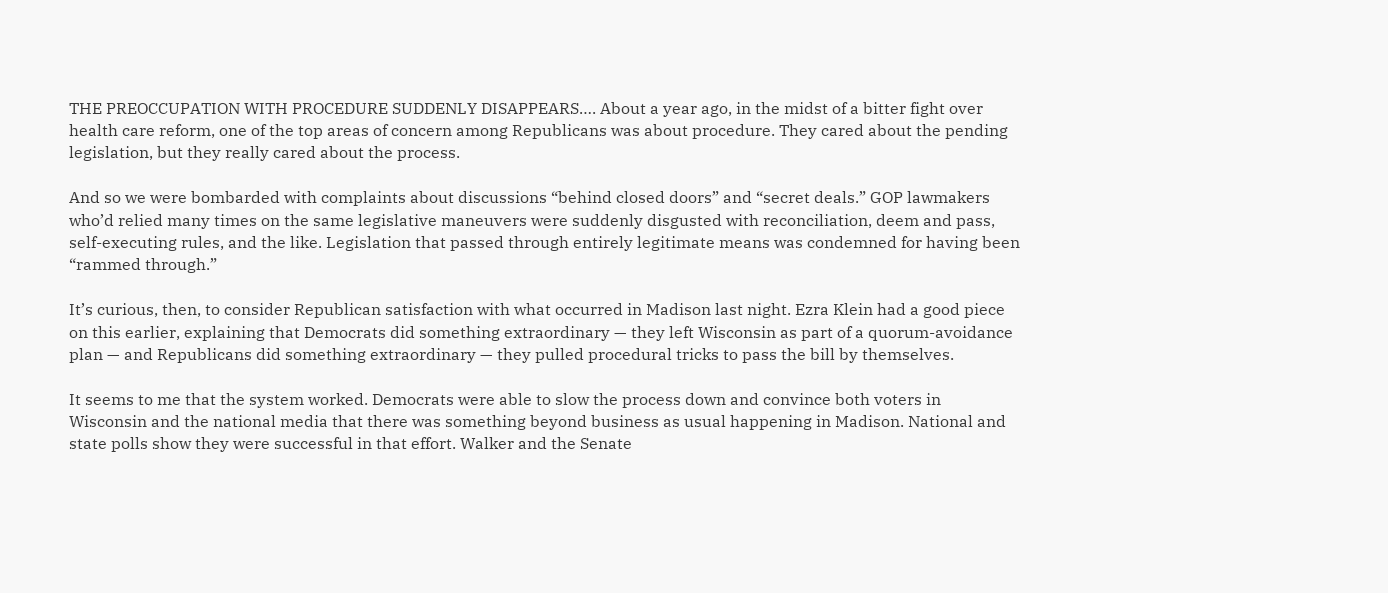THE PREOCCUPATION WITH PROCEDURE SUDDENLY DISAPPEARS…. About a year ago, in the midst of a bitter fight over health care reform, one of the top areas of concern among Republicans was about procedure. They cared about the pending legislation, but they really cared about the process.

And so we were bombarded with complaints about discussions “behind closed doors” and “secret deals.” GOP lawmakers who’d relied many times on the same legislative maneuvers were suddenly disgusted with reconciliation, deem and pass, self-executing rules, and the like. Legislation that passed through entirely legitimate means was condemned for having been “rammed through.”

It’s curious, then, to consider Republican satisfaction with what occurred in Madison last night. Ezra Klein had a good piece on this earlier, explaining that Democrats did something extraordinary — they left Wisconsin as part of a quorum-avoidance plan — and Republicans did something extraordinary — they pulled procedural tricks to pass the bill by themselves.

It seems to me that the system worked. Democrats were able to slow the process down and convince both voters in Wisconsin and the national media that there was something beyond business as usual happening in Madison. National and state polls show they were successful in that effort. Walker and the Senate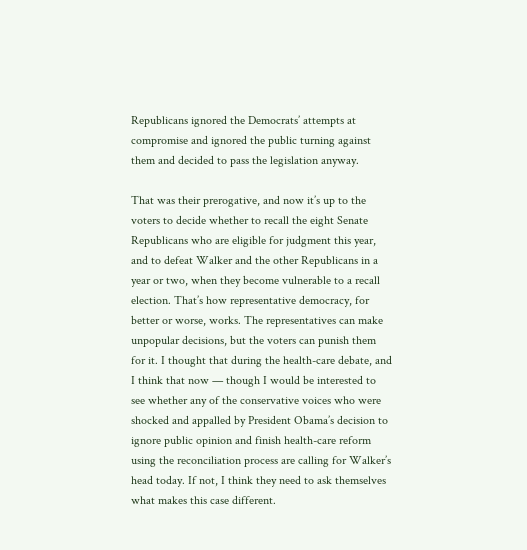Republicans ignored the Democrats’ attempts at compromise and ignored the public turning against them and decided to pass the legislation anyway.

That was their prerogative, and now it’s up to the voters to decide whether to recall the eight Senate Republicans who are eligible for judgment this year, and to defeat Walker and the other Republicans in a year or two, when they become vulnerable to a recall election. That’s how representative democracy, for better or worse, works. The representatives can make unpopular decisions, but the voters can punish them for it. I thought that during the health-care debate, and I think that now — though I would be interested to see whether any of the conservative voices who were shocked and appalled by President Obama’s decision to ignore public opinion and finish health-care reform using the reconciliation process are calling for Walker’s head today. If not, I think they need to ask themselves what makes this case different.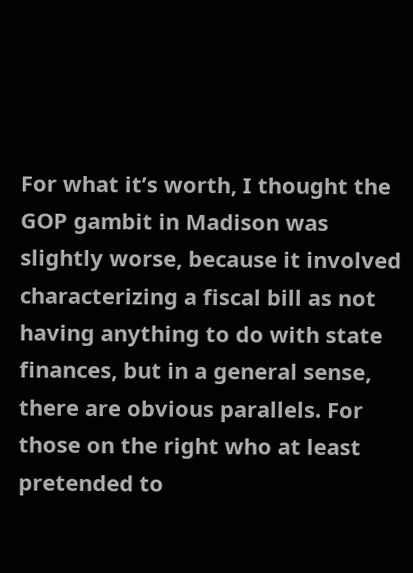For what it’s worth, I thought the GOP gambit in Madison was slightly worse, because it involved characterizing a fiscal bill as not having anything to do with state finances, but in a general sense, there are obvious parallels. For those on the right who at least pretended to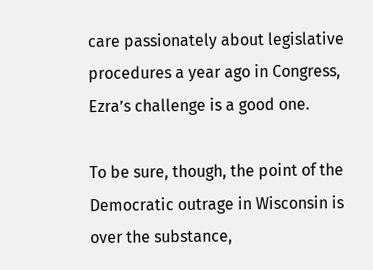care passionately about legislative procedures a year ago in Congress, Ezra’s challenge is a good one.

To be sure, though, the point of the Democratic outrage in Wisconsin is over the substance,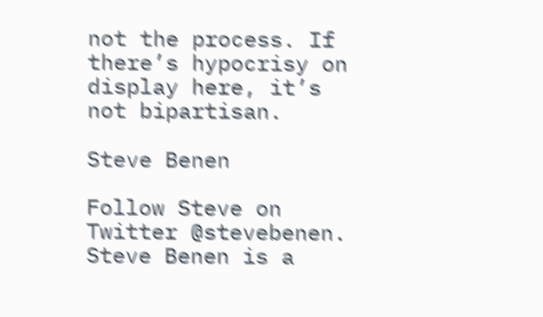not the process. If there’s hypocrisy on display here, it’s not bipartisan.

Steve Benen

Follow Steve on Twitter @stevebenen. Steve Benen is a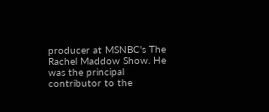producer at MSNBC's The Rachel Maddow Show. He was the principal contributor to the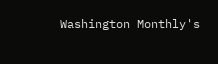Washington Monthly's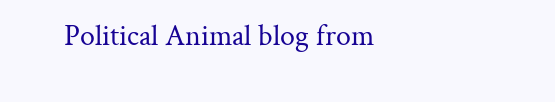Political Animal blog from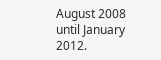August 2008 until January 2012.